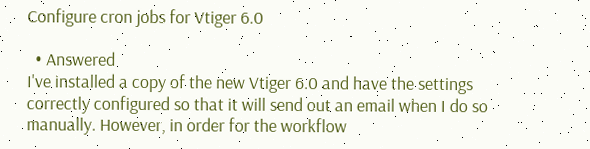Configure cron jobs for Vtiger 6.0

  • Answered
I've installed a copy of the new Vtiger 6.0 and have the settings correctly configured so that it will send out an email when I do so manually. However, in order for the workflow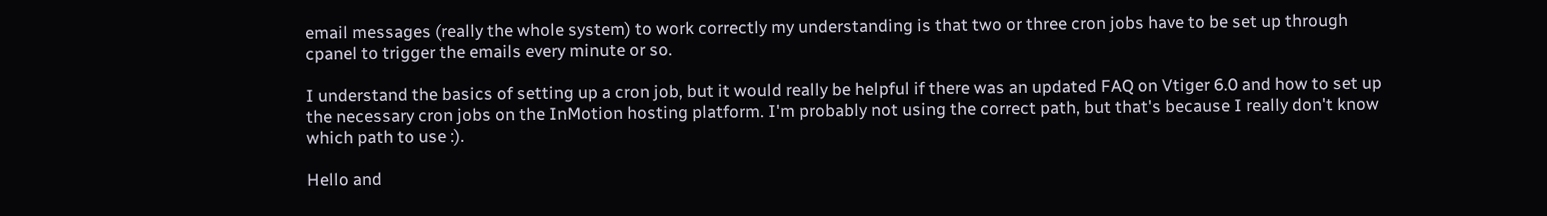email messages (really the whole system) to work correctly my understanding is that two or three cron jobs have to be set up through cpanel to trigger the emails every minute or so.

I understand the basics of setting up a cron job, but it would really be helpful if there was an updated FAQ on Vtiger 6.0 and how to set up the necessary cron jobs on the InMotion hosting platform. I'm probably not using the correct path, but that's because I really don't know which path to use :).

Hello and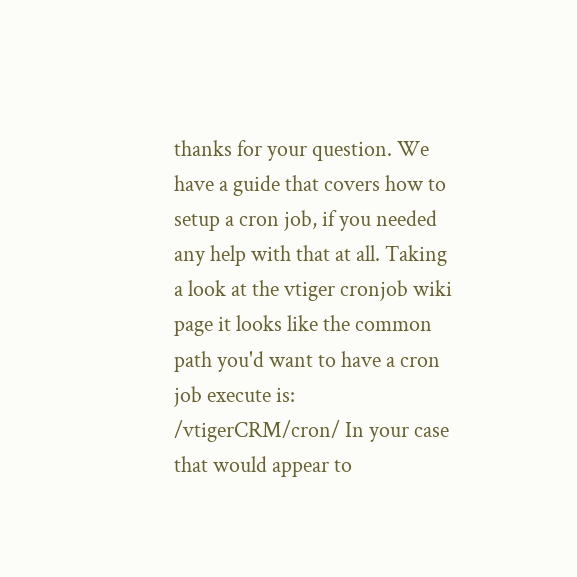thanks for your question. We have a guide that covers how to setup a cron job, if you needed any help with that at all. Taking a look at the vtiger cronjob wiki page it looks like the common path you'd want to have a cron job execute is: /vtigerCRM/cron/ In your case that would appear to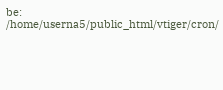be: /home/userna5/public_html/vtiger/cron/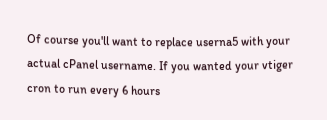Of course you'll want to replace userna5 with your actual cPanel username. If you wanted your vtiger cron to run every 6 hours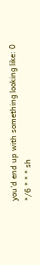you'd end up with something looking like: 0 */6 * * * sh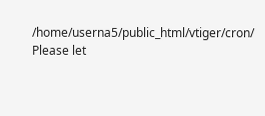/home/userna5/public_html/vtiger/cron/ Please let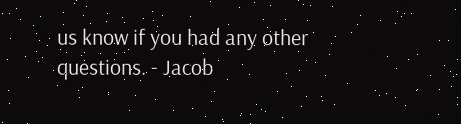us know if you had any other questions. - Jacob